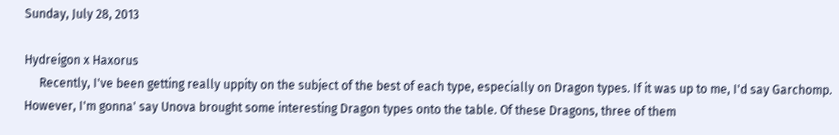Sunday, July 28, 2013

Hydreigon x Haxorus
     Recently, I've been getting really uppity on the subject of the best of each type, especially on Dragon types. If it was up to me, I'd say Garchomp. However, I'm gonna' say Unova brought some interesting Dragon types onto the table. Of these Dragons, three of them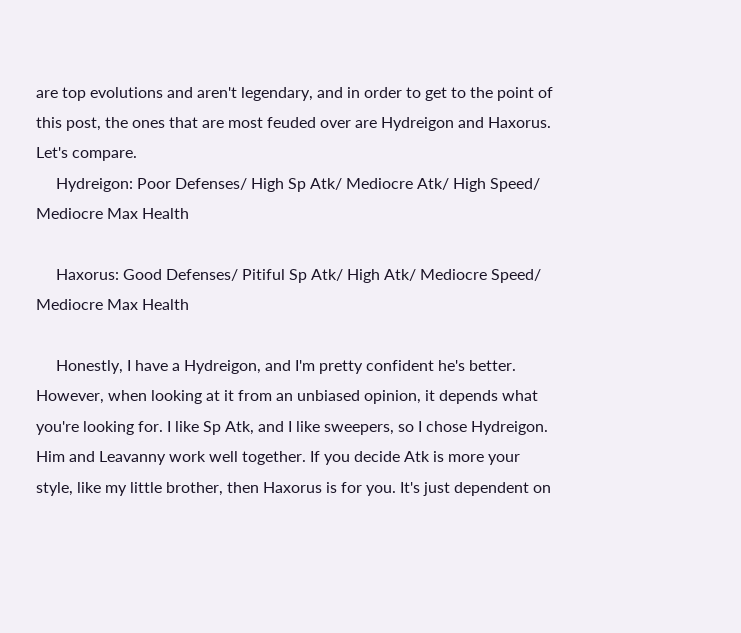are top evolutions and aren't legendary, and in order to get to the point of this post, the ones that are most feuded over are Hydreigon and Haxorus. Let's compare.
     Hydreigon: Poor Defenses/ High Sp Atk/ Mediocre Atk/ High Speed/ Mediocre Max Health

     Haxorus: Good Defenses/ Pitiful Sp Atk/ High Atk/ Mediocre Speed/ Mediocre Max Health

     Honestly, I have a Hydreigon, and I'm pretty confident he's better. However, when looking at it from an unbiased opinion, it depends what you're looking for. I like Sp Atk, and I like sweepers, so I chose Hydreigon. Him and Leavanny work well together. If you decide Atk is more your style, like my little brother, then Haxorus is for you. It's just dependent on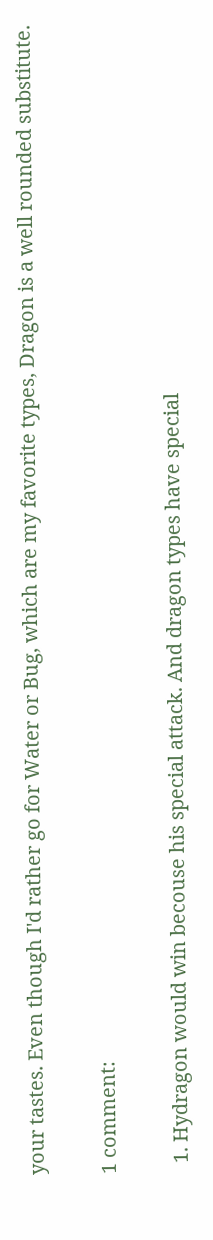your tastes. Even though I'd rather go for Water or Bug, which are my favorite types, Dragon is a well rounded substitute.

1 comment:

  1. Hydragon would win becouse his special attack. And dragon types have special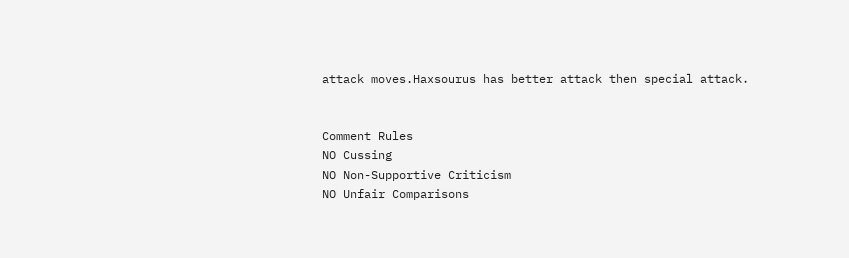attack moves.Haxsourus has better attack then special attack.


Comment Rules
NO Cussing
NO Non-Supportive Criticism
NO Unfair Comparisons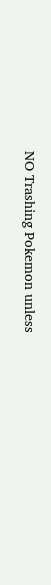NO Trashing Pokemon unless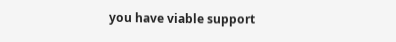you have viable support